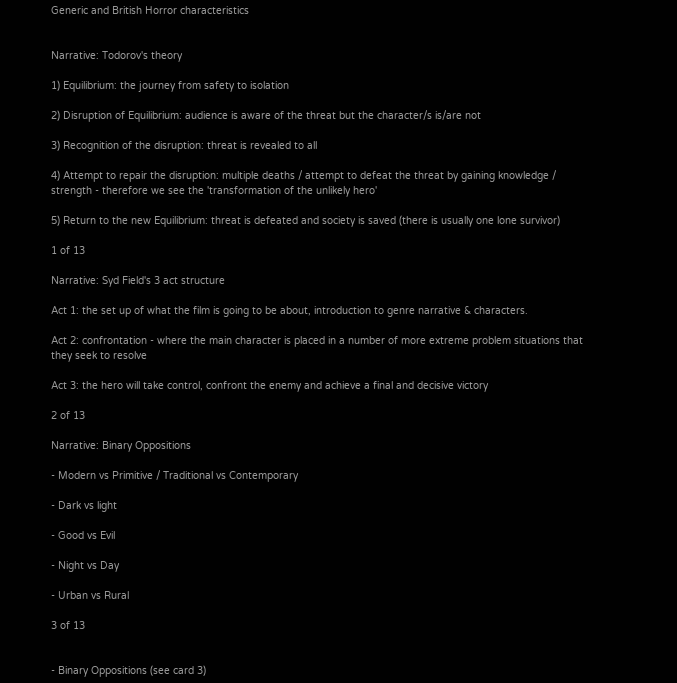Generic and British Horror characteristics


Narrative: Todorov's theory

1) Equilibrium: the journey from safety to isolation

2) Disruption of Equilibrium: audience is aware of the threat but the character/s is/are not

3) Recognition of the disruption: threat is revealed to all

4) Attempt to repair the disruption: multiple deaths / attempt to defeat the threat by gaining knowledge / strength - therefore we see the 'transformation of the unlikely hero'

5) Return to the new Equilibrium: threat is defeated and society is saved (there is usually one lone survivor)

1 of 13

Narrative: Syd Field's 3 act structure

Act 1: the set up of what the film is going to be about, introduction to genre narrative & characters.

Act 2: confrontation - where the main character is placed in a number of more extreme problem situations that they seek to resolve

Act 3: the hero will take control, confront the enemy and achieve a final and decisive victory

2 of 13

Narrative: Binary Oppositions

- Modern vs Primitive / Traditional vs Contemporary

- Dark vs light

- Good vs Evil

- Night vs Day

- Urban vs Rural

3 of 13


- Binary Oppositions (see card 3)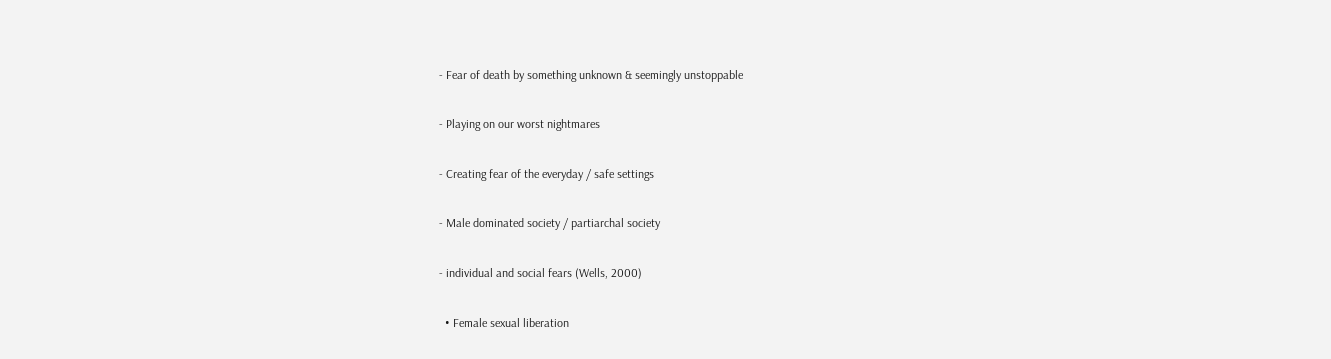- Fear of death by something unknown & seemingly unstoppable

- Playing on our worst nightmares

- Creating fear of the everyday / safe settings

- Male dominated society / partiarchal society

- individual and social fears (Wells, 2000)

  • Female sexual liberation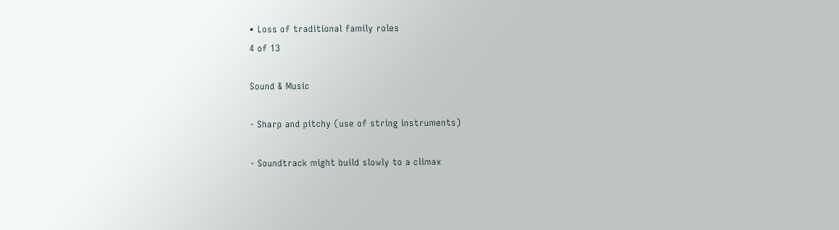• Loss of traditional family roles
4 of 13

Sound & Music

- Sharp and pitchy (use of string instruments)

- Soundtrack might build slowly to a climax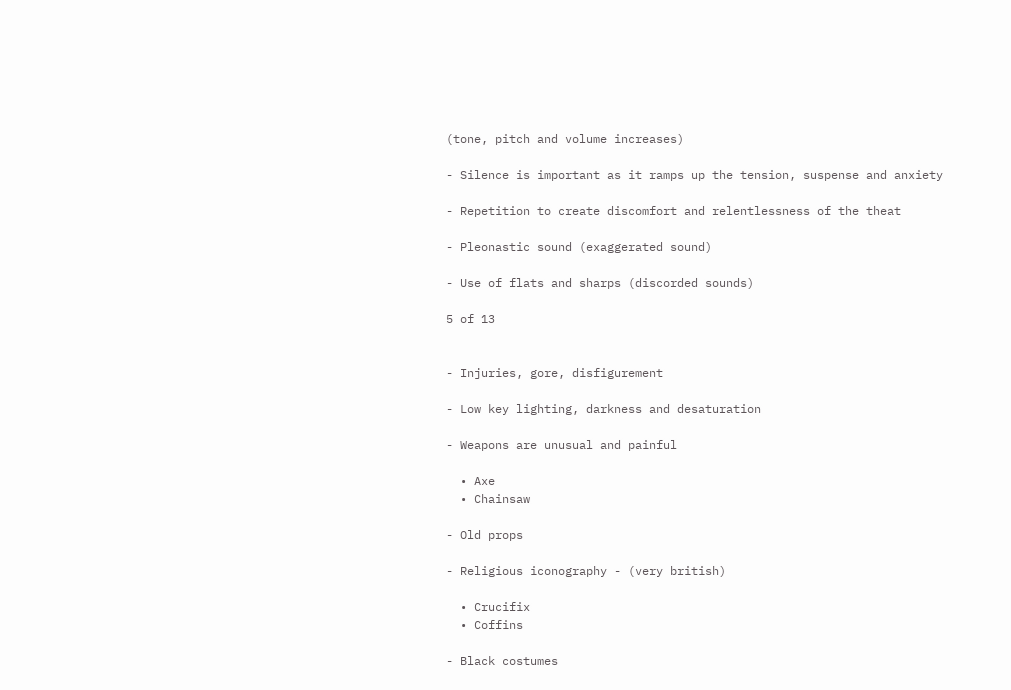(tone, pitch and volume increases)

- Silence is important as it ramps up the tension, suspense and anxiety

- Repetition to create discomfort and relentlessness of the theat

- Pleonastic sound (exaggerated sound)

- Use of flats and sharps (discorded sounds)

5 of 13


- Injuries, gore, disfigurement

- Low key lighting, darkness and desaturation

- Weapons are unusual and painful

  • Axe
  • Chainsaw

- Old props

- Religious iconography - (very british)

  • Crucifix
  • Coffins

- Black costumes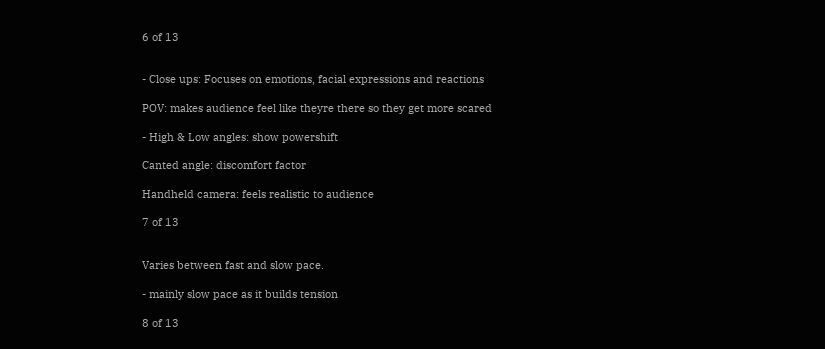6 of 13


- Close ups: Focuses on emotions, facial expressions and reactions

POV: makes audience feel like theyre there so they get more scared

- High & Low angles: show powershift

Canted angle: discomfort factor

Handheld camera: feels realistic to audience

7 of 13


Varies between fast and slow pace.

- mainly slow pace as it builds tension

8 of 13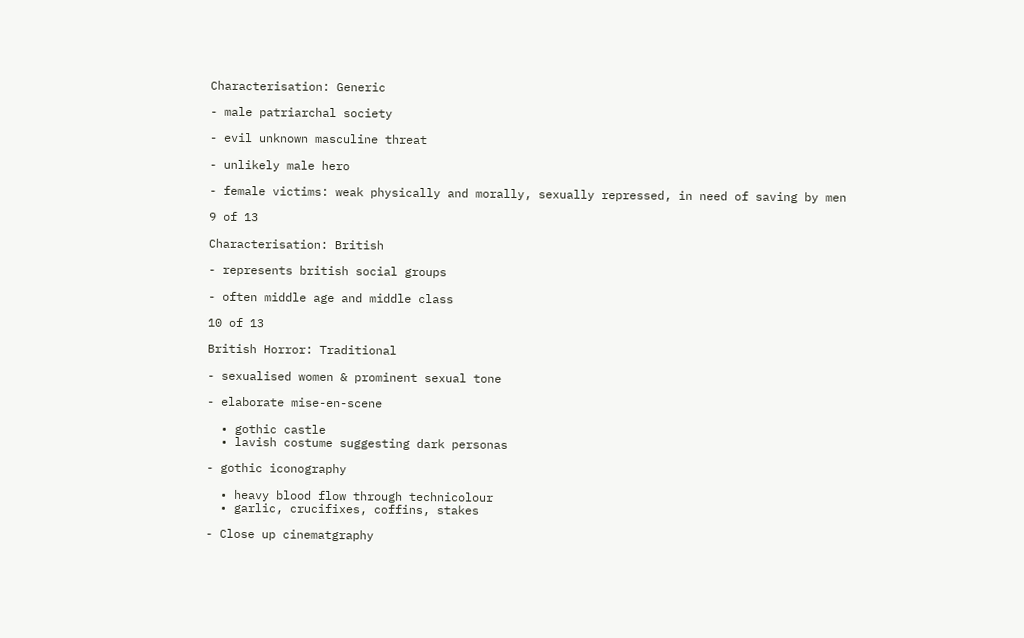Characterisation: Generic

- male patriarchal society

- evil unknown masculine threat

- unlikely male hero

- female victims: weak physically and morally, sexually repressed, in need of saving by men

9 of 13

Characterisation: British

- represents british social groups

- often middle age and middle class

10 of 13

British Horror: Traditional

- sexualised women & prominent sexual tone

- elaborate mise-en-scene

  • gothic castle
  • lavish costume suggesting dark personas

- gothic iconography

  • heavy blood flow through technicolour
  • garlic, crucifixes, coffins, stakes

- Close up cinematgraphy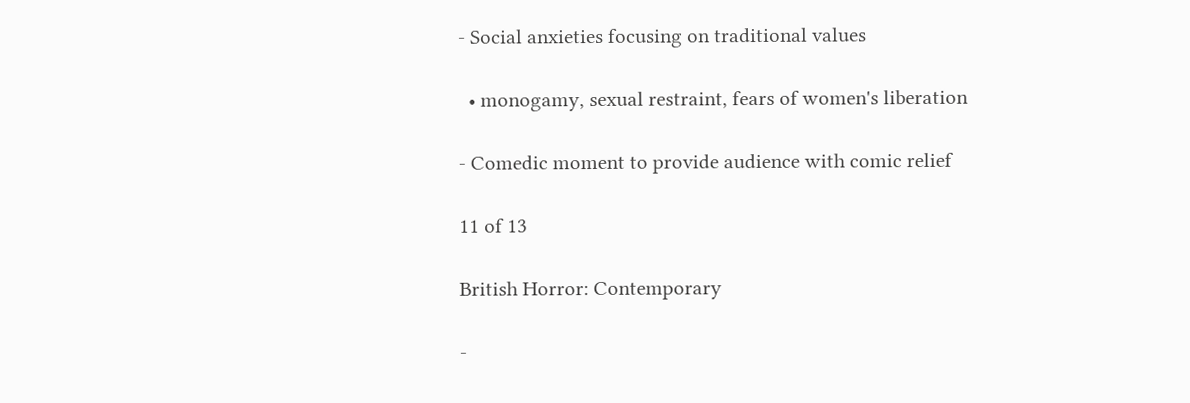- Social anxieties focusing on traditional values

  • monogamy, sexual restraint, fears of women's liberation

- Comedic moment to provide audience with comic relief

11 of 13

British Horror: Contemporary

-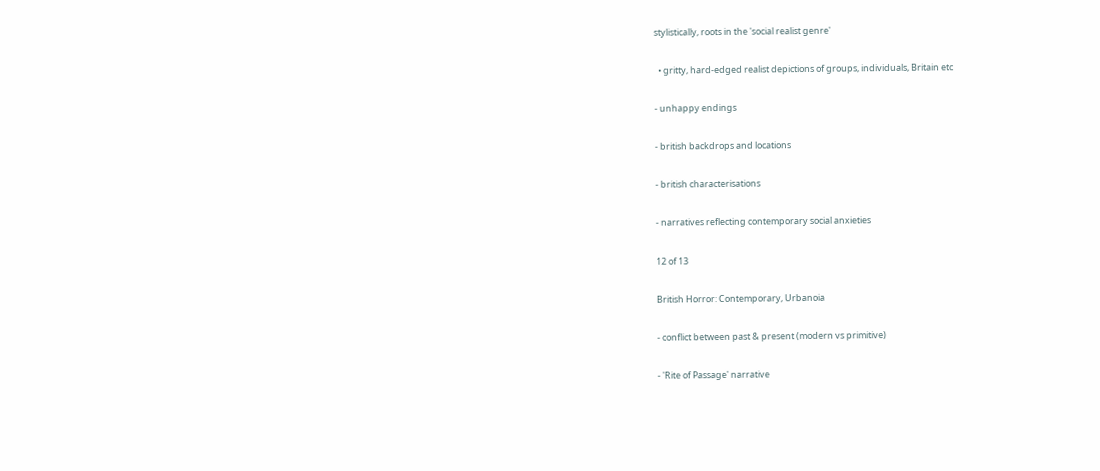stylistically, roots in the 'social realist genre'

  • gritty, hard-edged realist depictions of groups, individuals, Britain etc

- unhappy endings

- british backdrops and locations

- british characterisations

- narratives reflecting contemporary social anxieties

12 of 13

British Horror: Contemporary, Urbanoia

- conflict between past & present (modern vs primitive)

- 'Rite of Passage' narrative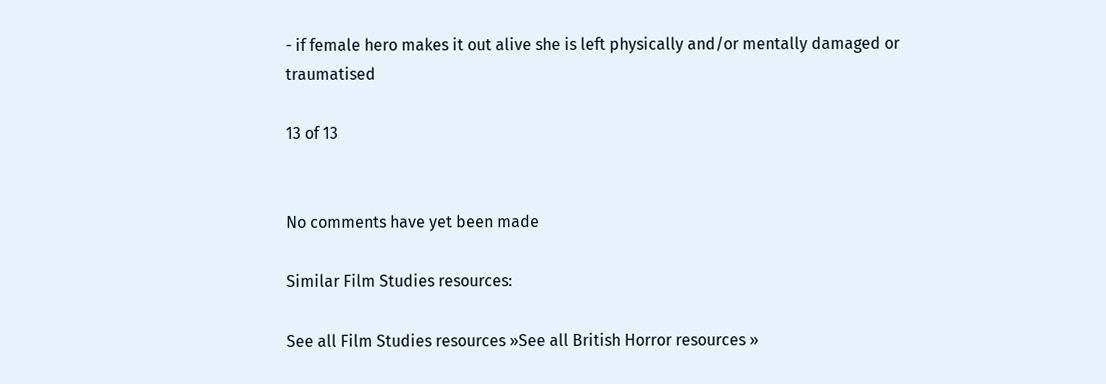- if female hero makes it out alive she is left physically and/or mentally damaged or traumatised

13 of 13


No comments have yet been made

Similar Film Studies resources:

See all Film Studies resources »See all British Horror resources »